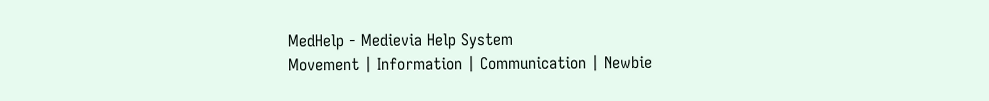MedHelp - Medievia Help System
Movement | Information | Communication | Newbie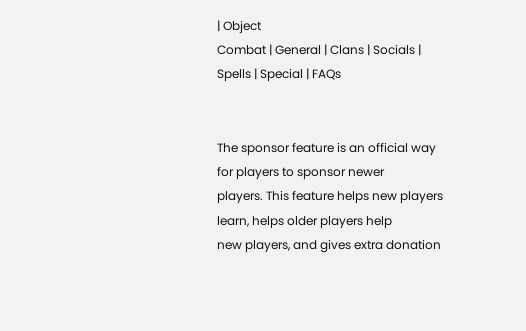| Object
Combat | General | Clans | Socials | Spells | Special | FAQs


The sponsor feature is an official way for players to sponsor newer
players. This feature helps new players learn, helps older players help
new players, and gives extra donation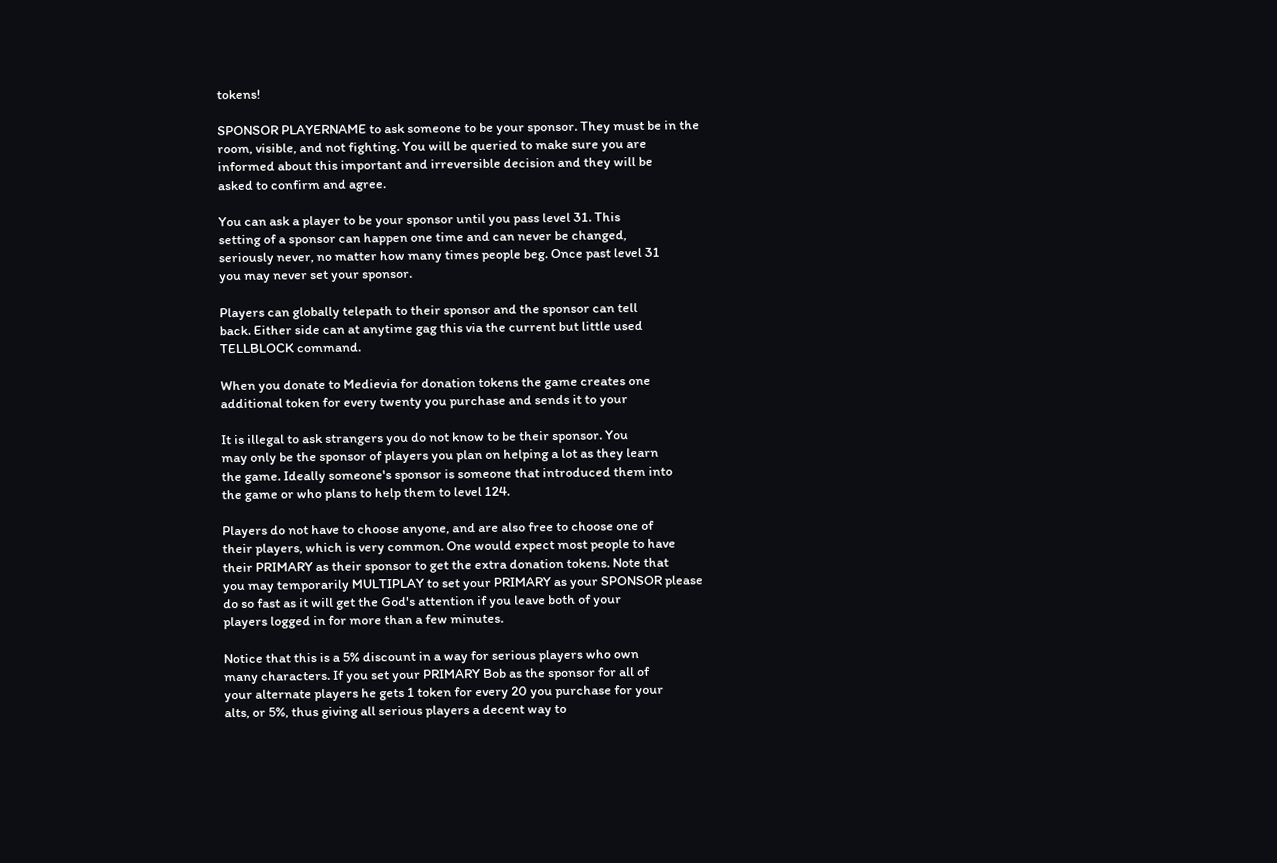tokens!

SPONSOR PLAYERNAME to ask someone to be your sponsor. They must be in the
room, visible, and not fighting. You will be queried to make sure you are
informed about this important and irreversible decision and they will be
asked to confirm and agree.

You can ask a player to be your sponsor until you pass level 31. This
setting of a sponsor can happen one time and can never be changed,
seriously never, no matter how many times people beg. Once past level 31
you may never set your sponsor.

Players can globally telepath to their sponsor and the sponsor can tell
back. Either side can at anytime gag this via the current but little used
TELLBLOCK command.

When you donate to Medievia for donation tokens the game creates one
additional token for every twenty you purchase and sends it to your

It is illegal to ask strangers you do not know to be their sponsor. You
may only be the sponsor of players you plan on helping a lot as they learn
the game. Ideally someone's sponsor is someone that introduced them into
the game or who plans to help them to level 124.

Players do not have to choose anyone, and are also free to choose one of
their players, which is very common. One would expect most people to have
their PRIMARY as their sponsor to get the extra donation tokens. Note that
you may temporarily MULTIPLAY to set your PRIMARY as your SPONSOR please
do so fast as it will get the God's attention if you leave both of your
players logged in for more than a few minutes.

Notice that this is a 5% discount in a way for serious players who own
many characters. If you set your PRIMARY Bob as the sponsor for all of
your alternate players he gets 1 token for every 20 you purchase for your
alts, or 5%, thus giving all serious players a decent way to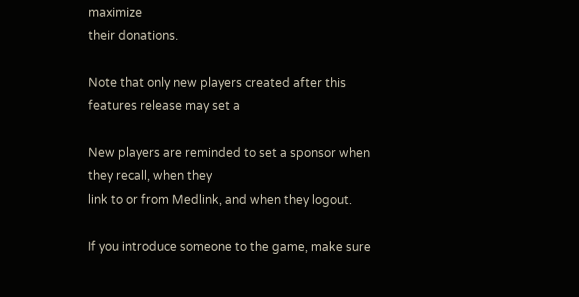maximize
their donations.

Note that only new players created after this features release may set a

New players are reminded to set a sponsor when they recall, when they
link to or from Medlink, and when they logout.

If you introduce someone to the game, make sure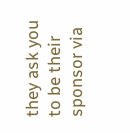they ask you to be their
sponsor via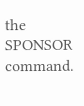the SPONSOR command.